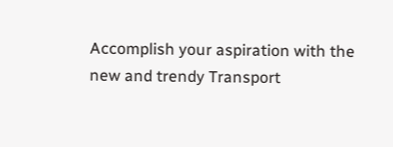Accomplish your aspiration with the new and trendy Transport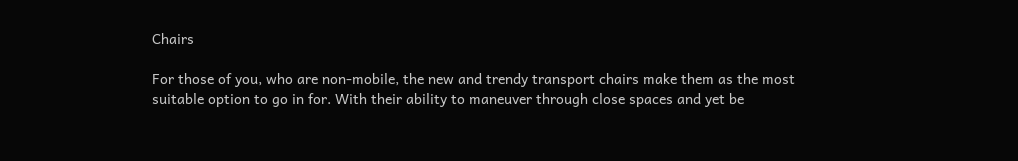Chairs

For those of you, who are non-mobile, the new and trendy transport chairs make them as the most suitable option to go in for. With their ability to maneuver through close spaces and yet be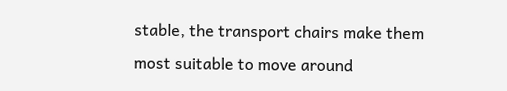stable, the transport chairs make them most suitable to move around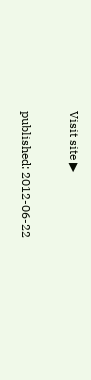Visit site ▶

published: 2012-06-22